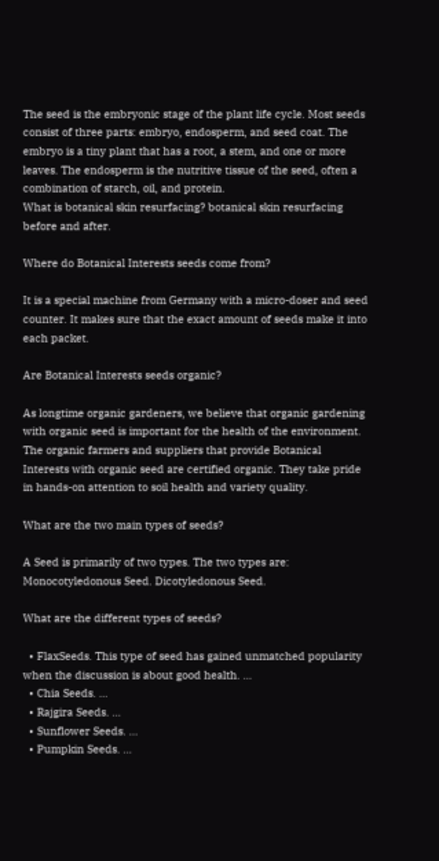The seed is the embryonic stage of the plant life cycle. Most seeds consist of three parts: embryo, endosperm, and seed coat. The embryo is a tiny plant that has a root, a stem, and one or more leaves. The endosperm is the nutritive tissue of the seed, often a combination of starch, oil, and protein.
What is botanical skin resurfacing? botanical skin resurfacing before and after.

Where do Botanical Interests seeds come from?

It is a special machine from Germany with a micro-doser and seed counter. It makes sure that the exact amount of seeds make it into each packet.

Are Botanical Interests seeds organic?

As longtime organic gardeners, we believe that organic gardening with organic seed is important for the health of the environment. The organic farmers and suppliers that provide Botanical Interests with organic seed are certified organic. They take pride in hands-on attention to soil health and variety quality.

What are the two main types of seeds?

A Seed is primarily of two types. The two types are: Monocotyledonous Seed. Dicotyledonous Seed.

What are the different types of seeds?

  • FlaxSeeds. This type of seed has gained unmatched popularity when the discussion is about good health. …
  • Chia Seeds. …
  • Rajgira Seeds. …
  • Sunflower Seeds. …
  • Pumpkin Seeds. …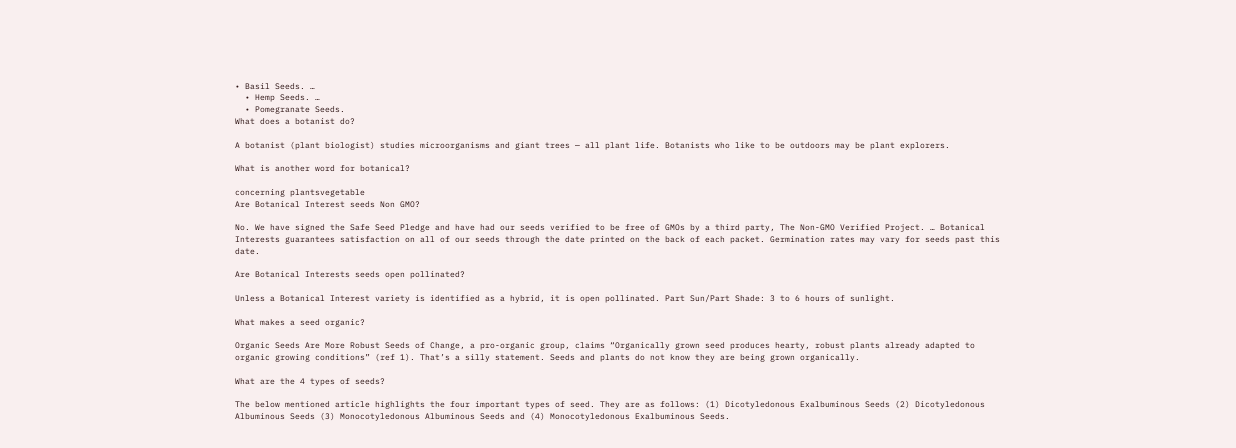• Basil Seeds. …
  • Hemp Seeds. …
  • Pomegranate Seeds.
What does a botanist do?

A botanist (plant biologist) studies microorganisms and giant trees — all plant life. Botanists who like to be outdoors may be plant explorers.

What is another word for botanical?

concerning plantsvegetable
Are Botanical Interest seeds Non GMO?

No. We have signed the Safe Seed Pledge and have had our seeds verified to be free of GMOs by a third party, The Non-GMO Verified Project. … Botanical Interests guarantees satisfaction on all of our seeds through the date printed on the back of each packet. Germination rates may vary for seeds past this date.

Are Botanical Interests seeds open pollinated?

Unless a Botanical Interest variety is identified as a hybrid, it is open pollinated. Part Sun/Part Shade: 3 to 6 hours of sunlight.

What makes a seed organic?

Organic Seeds Are More Robust Seeds of Change, a pro-organic group, claims “Organically grown seed produces hearty, robust plants already adapted to organic growing conditions” (ref 1). That’s a silly statement. Seeds and plants do not know they are being grown organically.

What are the 4 types of seeds?

The below mentioned article highlights the four important types of seed. They are as follows: (1) Dicotyledonous Exalbuminous Seeds (2) Dicotyledonous Albuminous Seeds (3) Monocotyledonous Albuminous Seeds and (4) Monocotyledonous Exalbuminous Seeds.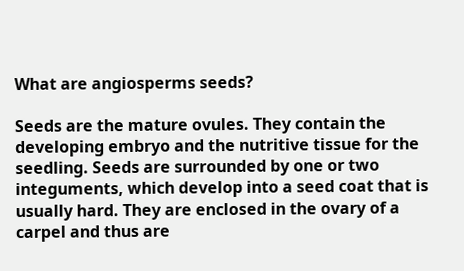What are angiosperms seeds?

Seeds are the mature ovules. They contain the developing embryo and the nutritive tissue for the seedling. Seeds are surrounded by one or two integuments, which develop into a seed coat that is usually hard. They are enclosed in the ovary of a carpel and thus are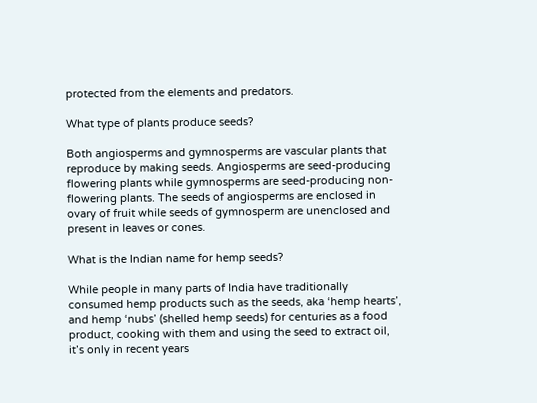protected from the elements and predators.

What type of plants produce seeds?

Both angiosperms and gymnosperms are vascular plants that reproduce by making seeds. Angiosperms are seed-producing flowering plants while gymnosperms are seed-producing non-flowering plants. The seeds of angiosperms are enclosed in ovary of fruit while seeds of gymnosperm are unenclosed and present in leaves or cones.

What is the Indian name for hemp seeds?

While people in many parts of India have traditionally consumed hemp products such as the seeds, aka ‘hemp hearts’, and hemp ‘nubs’ (shelled hemp seeds) for centuries as a food product, cooking with them and using the seed to extract oil, it’s only in recent years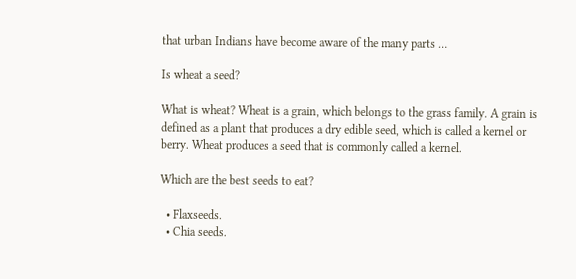that urban Indians have become aware of the many parts …

Is wheat a seed?

What is wheat? Wheat is a grain, which belongs to the grass family. A grain is defined as a plant that produces a dry edible seed, which is called a kernel or berry. Wheat produces a seed that is commonly called a kernel.

Which are the best seeds to eat?

  • Flaxseeds.
  • Chia seeds.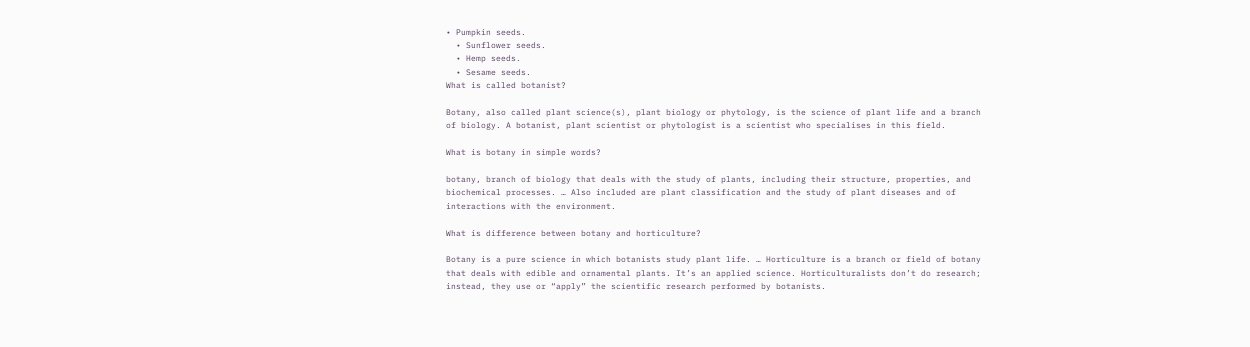• Pumpkin seeds.
  • Sunflower seeds.
  • Hemp seeds.
  • Sesame seeds.
What is called botanist?

Botany, also called plant science(s), plant biology or phytology, is the science of plant life and a branch of biology. A botanist, plant scientist or phytologist is a scientist who specialises in this field.

What is botany in simple words?

botany, branch of biology that deals with the study of plants, including their structure, properties, and biochemical processes. … Also included are plant classification and the study of plant diseases and of interactions with the environment.

What is difference between botany and horticulture?

Botany is a pure science in which botanists study plant life. … Horticulture is a branch or field of botany that deals with edible and ornamental plants. It’s an applied science. Horticulturalists don’t do research; instead, they use or “apply” the scientific research performed by botanists.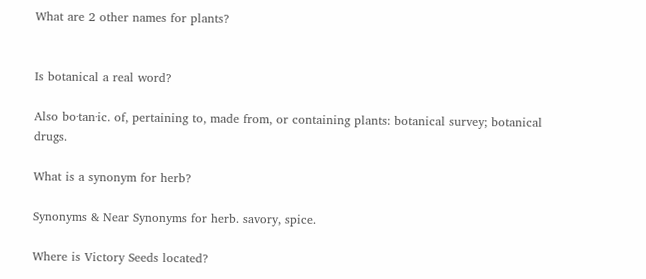What are 2 other names for plants?


Is botanical a real word?

Also bo·tan·ic. of, pertaining to, made from, or containing plants: botanical survey; botanical drugs.

What is a synonym for herb?

Synonyms & Near Synonyms for herb. savory, spice.

Where is Victory Seeds located?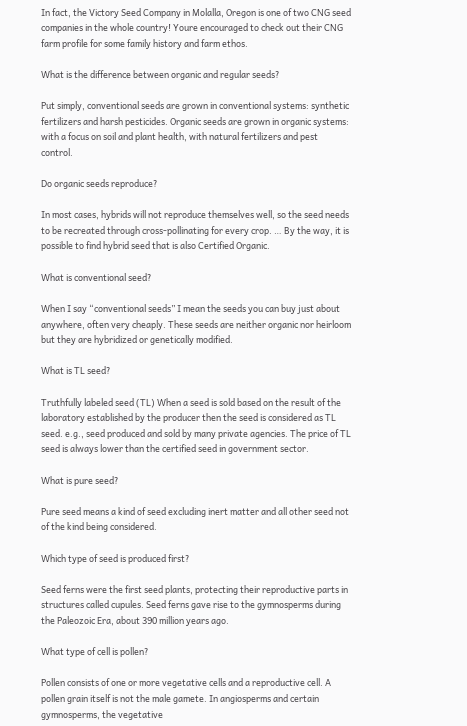In fact, the Victory Seed Company in Molalla, Oregon is one of two CNG seed companies in the whole country! Youre encouraged to check out their CNG farm profile for some family history and farm ethos.

What is the difference between organic and regular seeds?

Put simply, conventional seeds are grown in conventional systems: synthetic fertilizers and harsh pesticides. Organic seeds are grown in organic systems: with a focus on soil and plant health, with natural fertilizers and pest control.

Do organic seeds reproduce?

In most cases, hybrids will not reproduce themselves well, so the seed needs to be recreated through cross-pollinating for every crop. … By the way, it is possible to find hybrid seed that is also Certified Organic.

What is conventional seed?

When I say “conventional seeds” I mean the seeds you can buy just about anywhere, often very cheaply. These seeds are neither organic nor heirloom but they are hybridized or genetically modified.

What is TL seed?

Truthfully labeled seed (TL) When a seed is sold based on the result of the laboratory established by the producer then the seed is considered as TL seed. e.g., seed produced and sold by many private agencies. The price of TL seed is always lower than the certified seed in government sector.

What is pure seed?

Pure seed means a kind of seed excluding inert matter and all other seed not of the kind being considered.

Which type of seed is produced first?

Seed ferns were the first seed plants, protecting their reproductive parts in structures called cupules. Seed ferns gave rise to the gymnosperms during the Paleozoic Era, about 390 million years ago.

What type of cell is pollen?

Pollen consists of one or more vegetative cells and a reproductive cell. A pollen grain itself is not the male gamete. In angiosperms and certain gymnosperms, the vegetative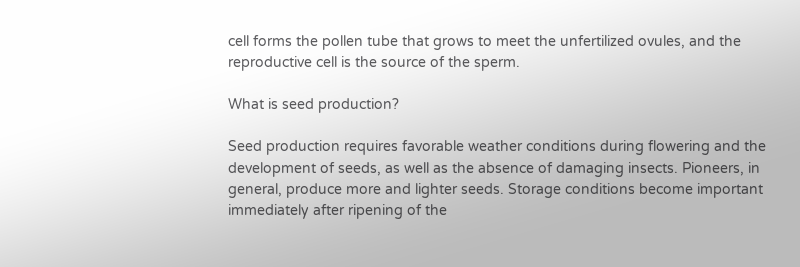cell forms the pollen tube that grows to meet the unfertilized ovules, and the reproductive cell is the source of the sperm.

What is seed production?

Seed production requires favorable weather conditions during flowering and the development of seeds, as well as the absence of damaging insects. Pioneers, in general, produce more and lighter seeds. Storage conditions become important immediately after ripening of the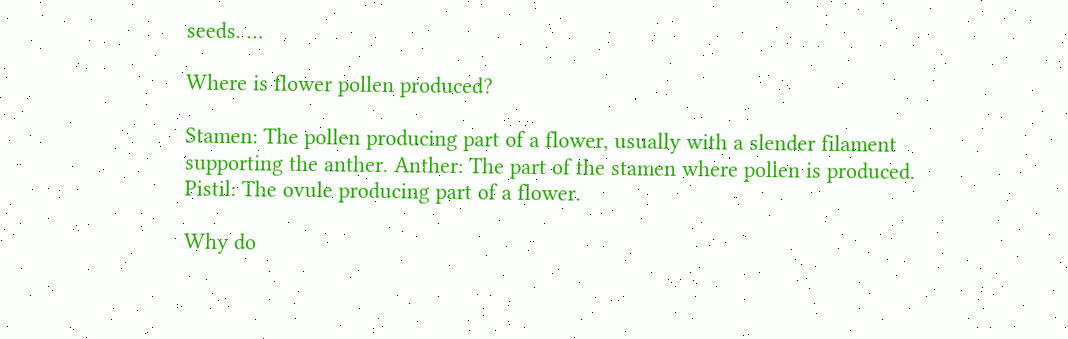seeds. …

Where is flower pollen produced?

Stamen: The pollen producing part of a flower, usually with a slender filament supporting the anther. Anther: The part of the stamen where pollen is produced. Pistil: The ovule producing part of a flower.

Why do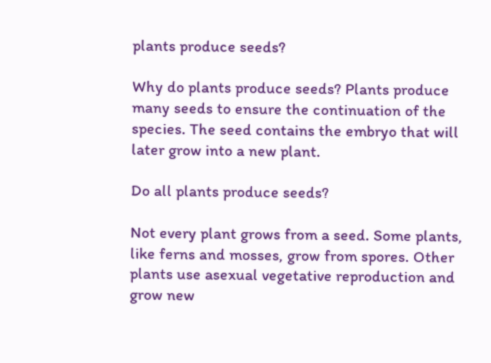plants produce seeds?

Why do plants produce seeds? Plants produce many seeds to ensure the continuation of the species. The seed contains the embryo that will later grow into a new plant.

Do all plants produce seeds?

Not every plant grows from a seed. Some plants, like ferns and mosses, grow from spores. Other plants use asexual vegetative reproduction and grow new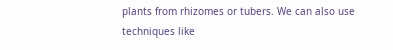plants from rhizomes or tubers. We can also use techniques like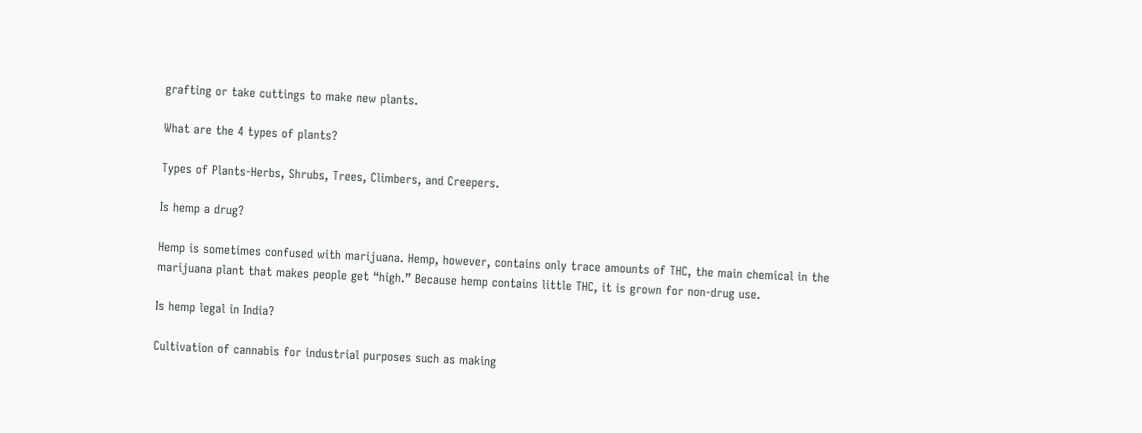grafting or take cuttings to make new plants.

What are the 4 types of plants?

Types of Plants-Herbs, Shrubs, Trees, Climbers, and Creepers.

Is hemp a drug?

Hemp is sometimes confused with marijuana. Hemp, however, contains only trace amounts of THC, the main chemical in the marijuana plant that makes people get “high.” Because hemp contains little THC, it is grown for non-drug use.

Is hemp legal in India?

Cultivation of cannabis for industrial purposes such as making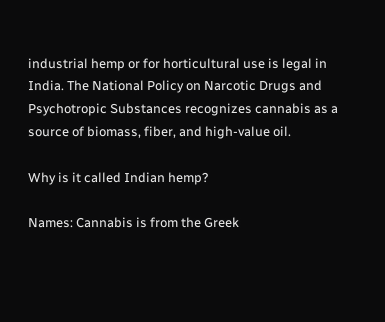industrial hemp or for horticultural use is legal in India. The National Policy on Narcotic Drugs and Psychotropic Substances recognizes cannabis as a source of biomass, fiber, and high-value oil.

Why is it called Indian hemp?

Names: Cannabis is from the Greek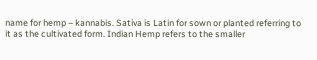name for hemp – kannabis. Sativa is Latin for sown or planted referring to it as the cultivated form. Indian Hemp refers to the smaller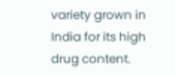variety grown in India for its high drug content.